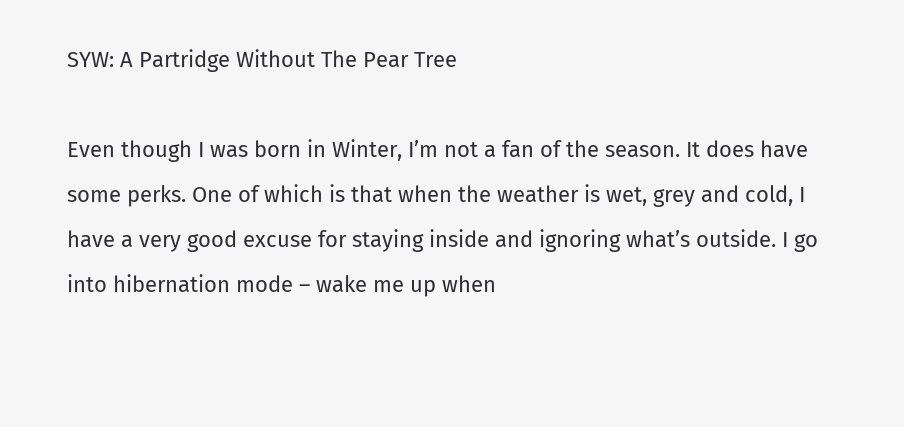SYW: A Partridge Without The Pear Tree

Even though I was born in Winter, I’m not a fan of the season. It does have some perks. One of which is that when the weather is wet, grey and cold, I have a very good excuse for staying inside and ignoring what’s outside. I go into hibernation mode – wake me up when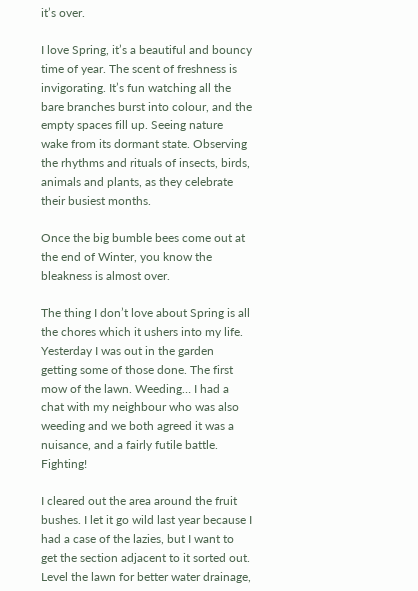it’s over.

I love Spring, it’s a beautiful and bouncy time of year. The scent of freshness is invigorating. It’s fun watching all the bare branches burst into colour, and the empty spaces fill up. Seeing nature wake from its dormant state. Observing the rhythms and rituals of insects, birds, animals and plants, as they celebrate their busiest months.

Once the big bumble bees come out at the end of Winter, you know the bleakness is almost over.

The thing I don’t love about Spring is all the chores which it ushers into my life. Yesterday I was out in the garden getting some of those done. The first mow of the lawn. Weeding… I had a chat with my neighbour who was also weeding and we both agreed it was a nuisance, and a fairly futile battle. Fighting!

I cleared out the area around the fruit bushes. I let it go wild last year because I had a case of the lazies, but I want to get the section adjacent to it sorted out. Level the lawn for better water drainage,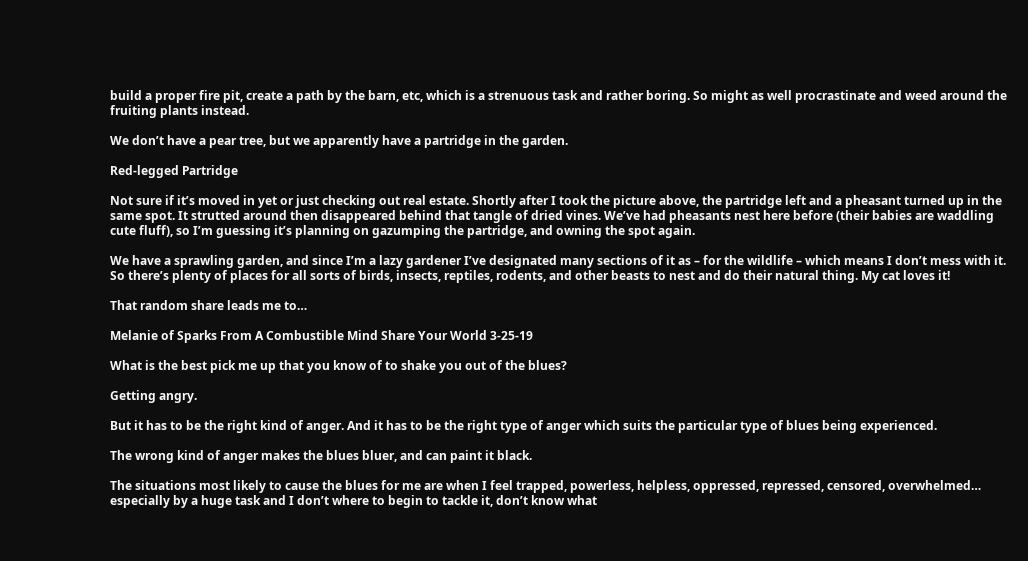build a proper fire pit, create a path by the barn, etc, which is a strenuous task and rather boring. So might as well procrastinate and weed around the fruiting plants instead.

We don’t have a pear tree, but we apparently have a partridge in the garden.

Red-legged Partridge

Not sure if it’s moved in yet or just checking out real estate. Shortly after I took the picture above, the partridge left and a pheasant turned up in the same spot. It strutted around then disappeared behind that tangle of dried vines. We’ve had pheasants nest here before (their babies are waddling cute fluff), so I’m guessing it’s planning on gazumping the partridge, and owning the spot again.

We have a sprawling garden, and since I’m a lazy gardener I’ve designated many sections of it as – for the wildlife – which means I don’t mess with it. So there’s plenty of places for all sorts of birds, insects, reptiles, rodents, and other beasts to nest and do their natural thing. My cat loves it!

That random share leads me to…

Melanie of Sparks From A Combustible Mind Share Your World 3-25-19

What is the best pick me up that you know of to shake you out of the blues?

Getting angry.

But it has to be the right kind of anger. And it has to be the right type of anger which suits the particular type of blues being experienced.

The wrong kind of anger makes the blues bluer, and can paint it black.

The situations most likely to cause the blues for me are when I feel trapped, powerless, helpless, oppressed, repressed, censored, overwhelmed… especially by a huge task and I don’t where to begin to tackle it, don’t know what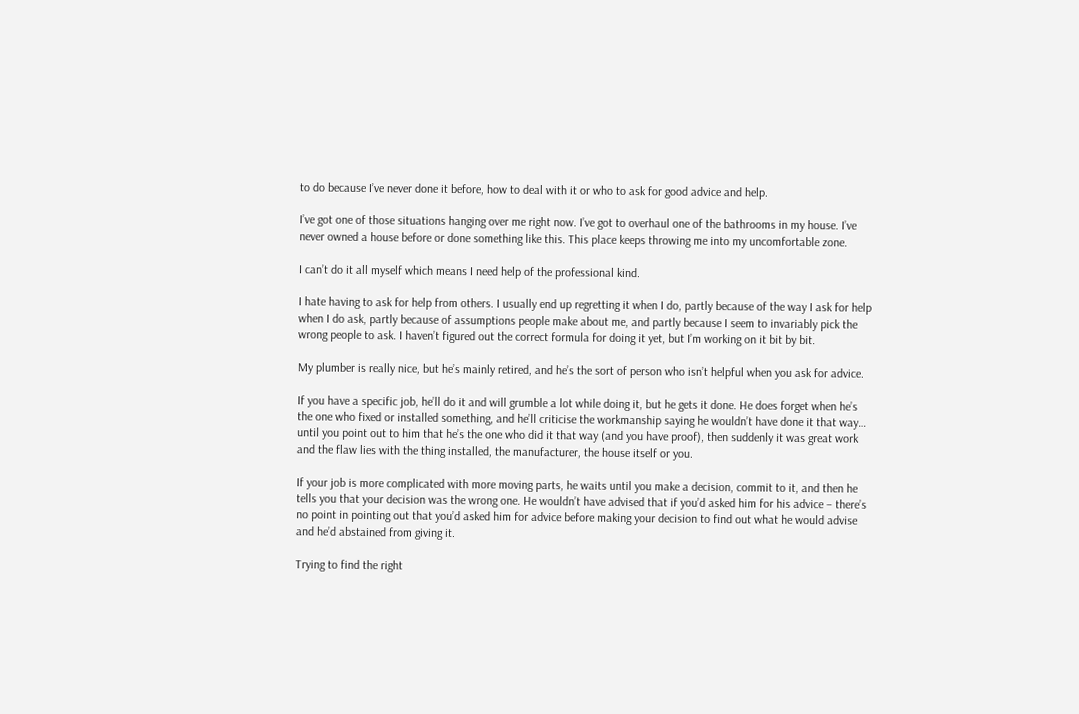to do because I’ve never done it before, how to deal with it or who to ask for good advice and help.

I’ve got one of those situations hanging over me right now. I’ve got to overhaul one of the bathrooms in my house. I’ve never owned a house before or done something like this. This place keeps throwing me into my uncomfortable zone.

I can’t do it all myself which means I need help of the professional kind.

I hate having to ask for help from others. I usually end up regretting it when I do, partly because of the way I ask for help when I do ask, partly because of assumptions people make about me, and partly because I seem to invariably pick the wrong people to ask. I haven’t figured out the correct formula for doing it yet, but I’m working on it bit by bit.

My plumber is really nice, but he’s mainly retired, and he’s the sort of person who isn’t helpful when you ask for advice.

If you have a specific job, he’ll do it and will grumble a lot while doing it, but he gets it done. He does forget when he’s the one who fixed or installed something, and he’ll criticise the workmanship saying he wouldn’t have done it that way… until you point out to him that he’s the one who did it that way (and you have proof), then suddenly it was great work and the flaw lies with the thing installed, the manufacturer, the house itself or you.

If your job is more complicated with more moving parts, he waits until you make a decision, commit to it, and then he tells you that your decision was the wrong one. He wouldn’t have advised that if you’d asked him for his advice – there’s no point in pointing out that you’d asked him for advice before making your decision to find out what he would advise and he’d abstained from giving it.

Trying to find the right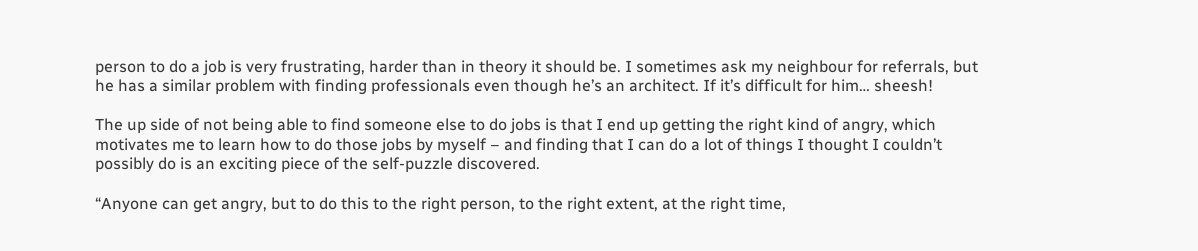person to do a job is very frustrating, harder than in theory it should be. I sometimes ask my neighbour for referrals, but he has a similar problem with finding professionals even though he’s an architect. If it’s difficult for him… sheesh!

The up side of not being able to find someone else to do jobs is that I end up getting the right kind of angry, which motivates me to learn how to do those jobs by myself – and finding that I can do a lot of things I thought I couldn’t possibly do is an exciting piece of the self-puzzle discovered.

“Anyone can get angry, but to do this to the right person, to the right extent, at the right time,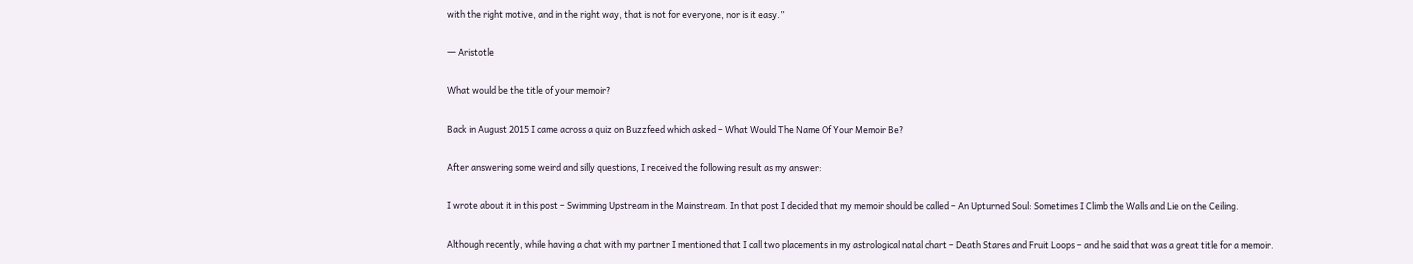with the right motive, and in the right way, that is not for everyone, nor is it easy.”

― Aristotle

What would be the title of your memoir?

Back in August 2015 I came across a quiz on Buzzfeed which asked – What Would The Name Of Your Memoir Be?

After answering some weird and silly questions, I received the following result as my answer:

I wrote about it in this post – Swimming Upstream in the Mainstream. In that post I decided that my memoir should be called – An Upturned Soul: Sometimes I Climb the Walls and Lie on the Ceiling.

Although recently, while having a chat with my partner I mentioned that I call two placements in my astrological natal chart – Death Stares and Fruit Loops – and he said that was a great title for a memoir.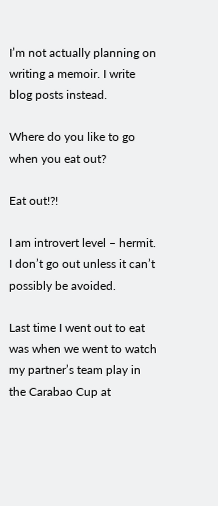I’m not actually planning on writing a memoir. I write blog posts instead.

Where do you like to go when you eat out?

Eat out!?!

I am introvert level – hermit. I don’t go out unless it can’t possibly be avoided.

Last time I went out to eat was when we went to watch my partner’s team play in the Carabao Cup at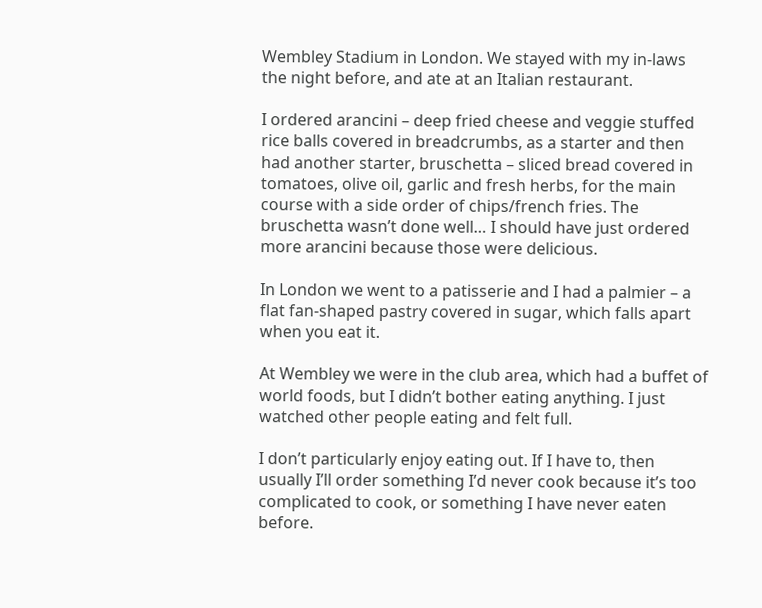Wembley Stadium in London. We stayed with my in-laws the night before, and ate at an Italian restaurant.

I ordered arancini – deep fried cheese and veggie stuffed rice balls covered in breadcrumbs, as a starter and then had another starter, bruschetta – sliced bread covered in tomatoes, olive oil, garlic and fresh herbs, for the main course with a side order of chips/french fries. The bruschetta wasn’t done well… I should have just ordered more arancini because those were delicious.

In London we went to a patisserie and I had a palmier – a flat fan-shaped pastry covered in sugar, which falls apart when you eat it.

At Wembley we were in the club area, which had a buffet of world foods, but I didn’t bother eating anything. I just watched other people eating and felt full.

I don’t particularly enjoy eating out. If I have to, then usually I’ll order something I’d never cook because it’s too complicated to cook, or something I have never eaten before.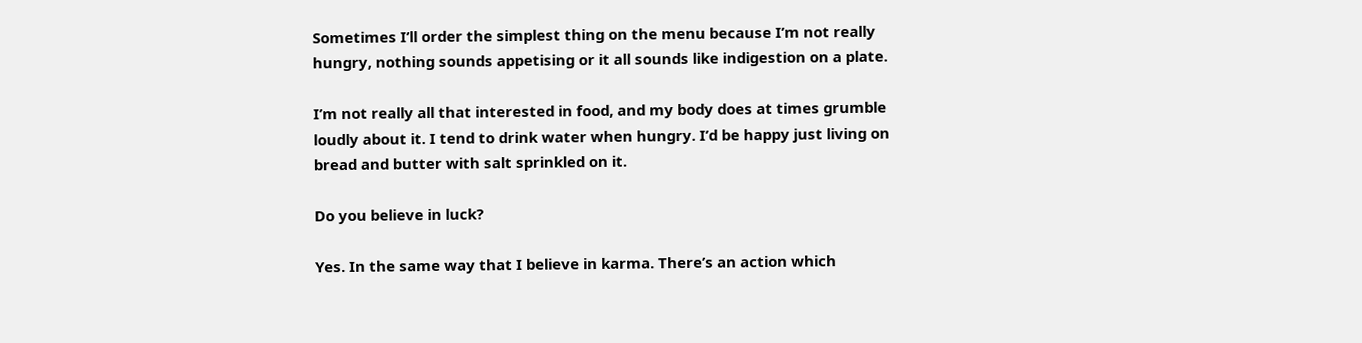Sometimes I’ll order the simplest thing on the menu because I’m not really hungry, nothing sounds appetising or it all sounds like indigestion on a plate.

I’m not really all that interested in food, and my body does at times grumble loudly about it. I tend to drink water when hungry. I’d be happy just living on bread and butter with salt sprinkled on it.

Do you believe in luck?

Yes. In the same way that I believe in karma. There’s an action which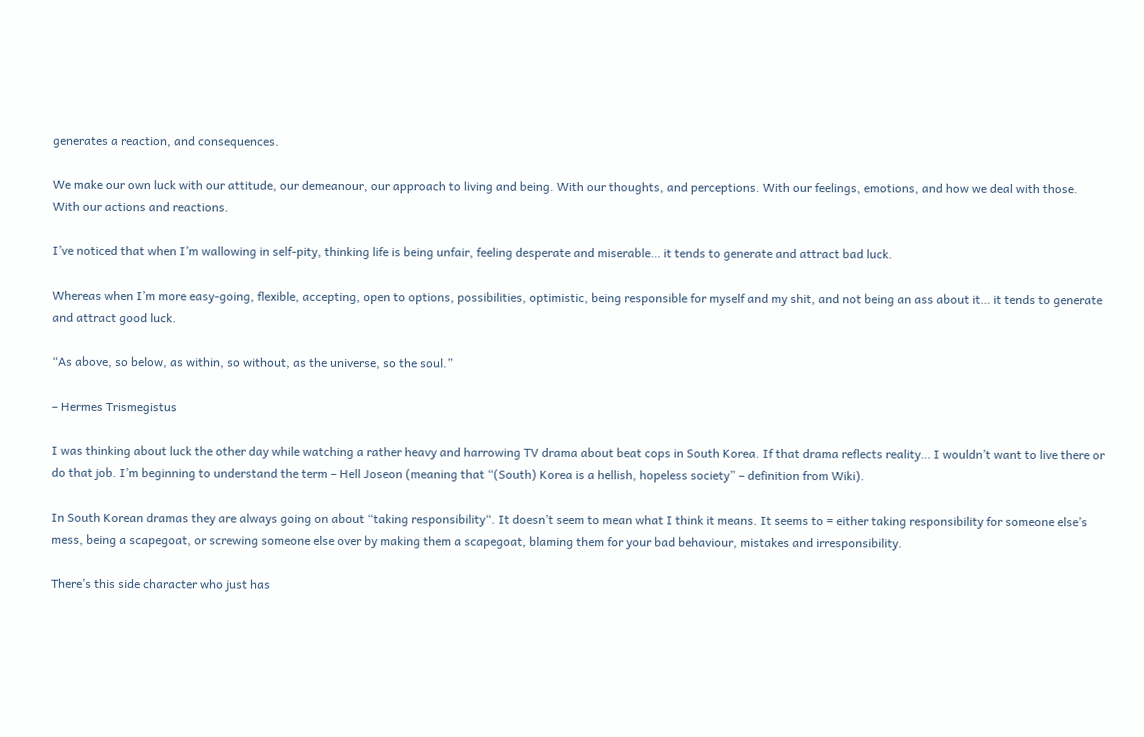generates a reaction, and consequences.

We make our own luck with our attitude, our demeanour, our approach to living and being. With our thoughts, and perceptions. With our feelings, emotions, and how we deal with those. With our actions and reactions.

I’ve noticed that when I’m wallowing in self-pity, thinking life is being unfair, feeling desperate and miserable… it tends to generate and attract bad luck.

Whereas when I’m more easy-going, flexible, accepting, open to options, possibilities, optimistic, being responsible for myself and my shit, and not being an ass about it… it tends to generate and attract good luck.

“As above, so below, as within, so without, as the universe, so the soul.”

– Hermes Trismegistus

I was thinking about luck the other day while watching a rather heavy and harrowing TV drama about beat cops in South Korea. If that drama reflects reality… I wouldn’t want to live there or do that job. I’m beginning to understand the term – Hell Joseon (meaning that “(South) Korea is a hellish, hopeless society” – definition from Wiki).

In South Korean dramas they are always going on about “taking responsibility“. It doesn’t seem to mean what I think it means. It seems to = either taking responsibility for someone else’s mess, being a scapegoat, or screwing someone else over by making them a scapegoat, blaming them for your bad behaviour, mistakes and irresponsibility.

There’s this side character who just has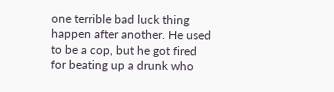one terrible bad luck thing happen after another. He used to be a cop, but he got fired for beating up a drunk who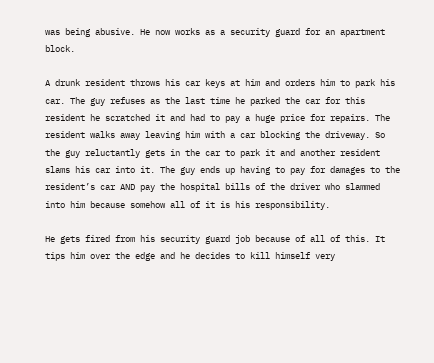was being abusive. He now works as a security guard for an apartment block.

A drunk resident throws his car keys at him and orders him to park his car. The guy refuses as the last time he parked the car for this resident he scratched it and had to pay a huge price for repairs. The resident walks away leaving him with a car blocking the driveway. So the guy reluctantly gets in the car to park it and another resident slams his car into it. The guy ends up having to pay for damages to the resident’s car AND pay the hospital bills of the driver who slammed into him because somehow all of it is his responsibility.

He gets fired from his security guard job because of all of this. It tips him over the edge and he decides to kill himself very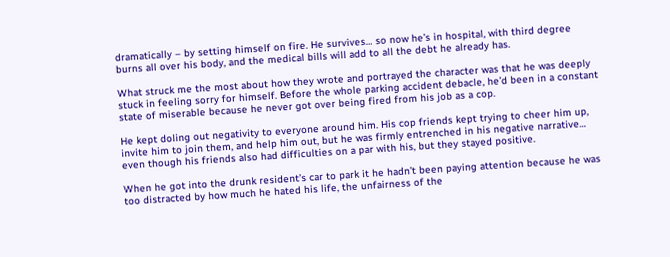dramatically – by setting himself on fire. He survives… so now he’s in hospital, with third degree burns all over his body, and the medical bills will add to all the debt he already has.

What struck me the most about how they wrote and portrayed the character was that he was deeply stuck in feeling sorry for himself. Before the whole parking accident debacle, he’d been in a constant state of miserable because he never got over being fired from his job as a cop.

He kept doling out negativity to everyone around him. His cop friends kept trying to cheer him up, invite him to join them, and help him out, but he was firmly entrenched in his negative narrative… even though his friends also had difficulties on a par with his, but they stayed positive.

When he got into the drunk resident’s car to park it he hadn’t been paying attention because he was too distracted by how much he hated his life, the unfairness of the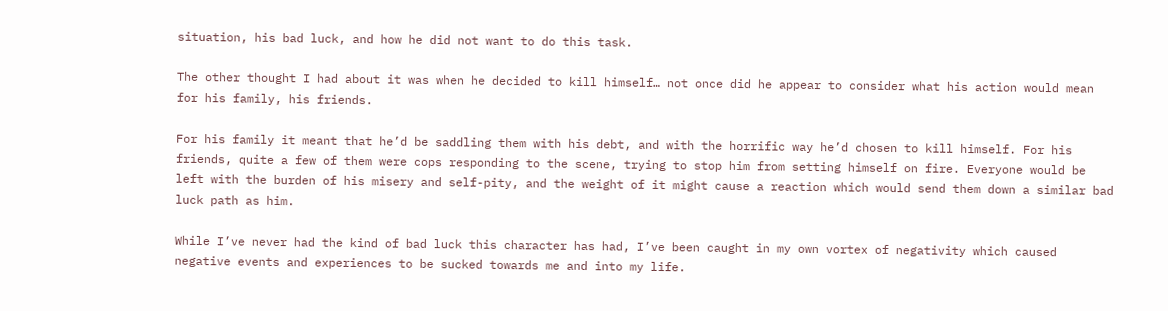situation, his bad luck, and how he did not want to do this task.

The other thought I had about it was when he decided to kill himself… not once did he appear to consider what his action would mean for his family, his friends.

For his family it meant that he’d be saddling them with his debt, and with the horrific way he’d chosen to kill himself. For his friends, quite a few of them were cops responding to the scene, trying to stop him from setting himself on fire. Everyone would be left with the burden of his misery and self-pity, and the weight of it might cause a reaction which would send them down a similar bad luck path as him.

While I’ve never had the kind of bad luck this character has had, I’ve been caught in my own vortex of negativity which caused negative events and experiences to be sucked towards me and into my life.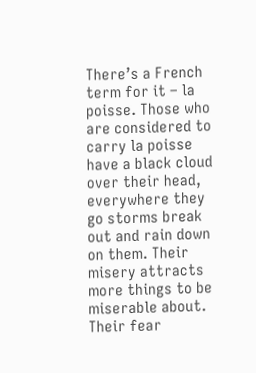There’s a French term for it – la poisse. Those who are considered to carry la poisse have a black cloud over their head, everywhere they go storms break out and rain down on them. Their misery attracts more things to be miserable about. Their fear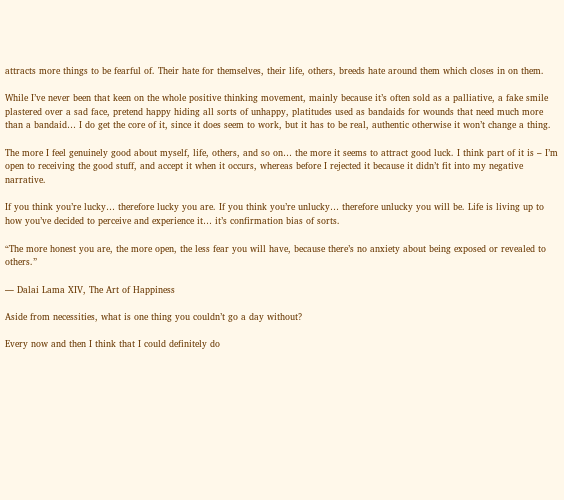attracts more things to be fearful of. Their hate for themselves, their life, others, breeds hate around them which closes in on them.

While I’ve never been that keen on the whole positive thinking movement, mainly because it’s often sold as a palliative, a fake smile plastered over a sad face, pretend happy hiding all sorts of unhappy, platitudes used as bandaids for wounds that need much more than a bandaid… I do get the core of it, since it does seem to work, but it has to be real, authentic otherwise it won’t change a thing.

The more I feel genuinely good about myself, life, others, and so on… the more it seems to attract good luck. I think part of it is – I’m open to receiving the good stuff, and accept it when it occurs, whereas before I rejected it because it didn’t fit into my negative narrative.

If you think you’re lucky… therefore lucky you are. If you think you’re unlucky… therefore unlucky you will be. Life is living up to how you’ve decided to perceive and experience it… it’s confirmation bias of sorts.

“The more honest you are, the more open, the less fear you will have, because there’s no anxiety about being exposed or revealed to others.”

― Dalai Lama XIV, The Art of Happiness

Aside from necessities, what is one thing you couldn’t go a day without?

Every now and then I think that I could definitely do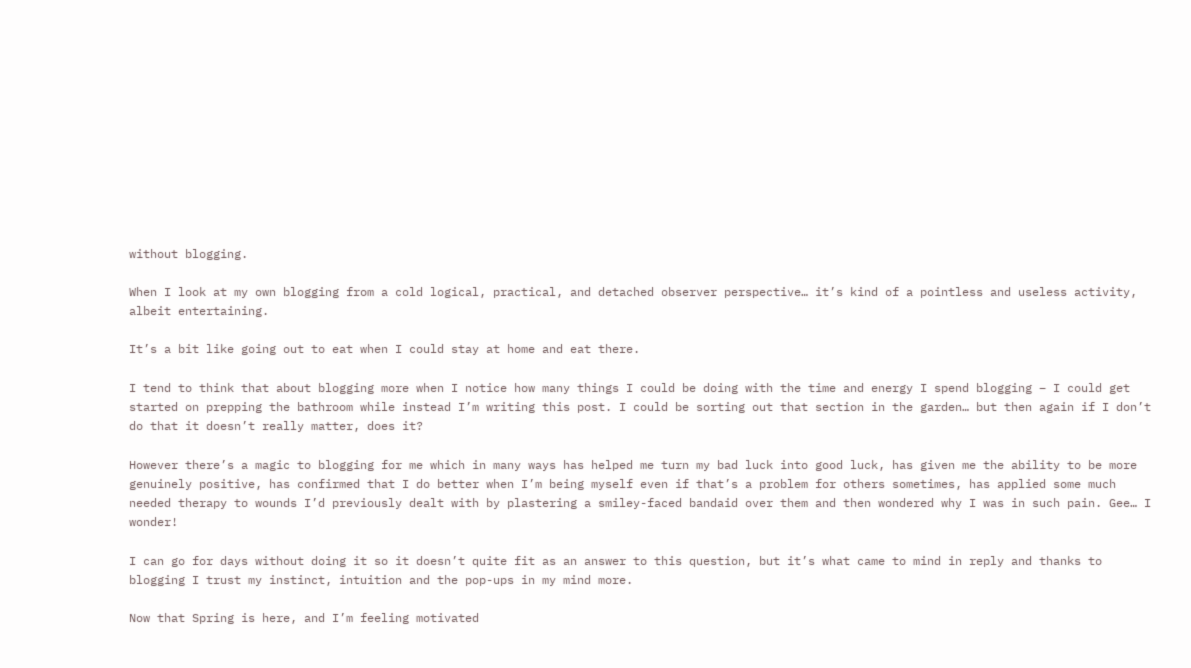without blogging.

When I look at my own blogging from a cold logical, practical, and detached observer perspective… it’s kind of a pointless and useless activity, albeit entertaining.

It’s a bit like going out to eat when I could stay at home and eat there.

I tend to think that about blogging more when I notice how many things I could be doing with the time and energy I spend blogging – I could get started on prepping the bathroom while instead I’m writing this post. I could be sorting out that section in the garden… but then again if I don’t do that it doesn’t really matter, does it?

However there’s a magic to blogging for me which in many ways has helped me turn my bad luck into good luck, has given me the ability to be more genuinely positive, has confirmed that I do better when I’m being myself even if that’s a problem for others sometimes, has applied some much needed therapy to wounds I’d previously dealt with by plastering a smiley-faced bandaid over them and then wondered why I was in such pain. Gee… I wonder!

I can go for days without doing it so it doesn’t quite fit as an answer to this question, but it’s what came to mind in reply and thanks to blogging I trust my instinct, intuition and the pop-ups in my mind more.

Now that Spring is here, and I’m feeling motivated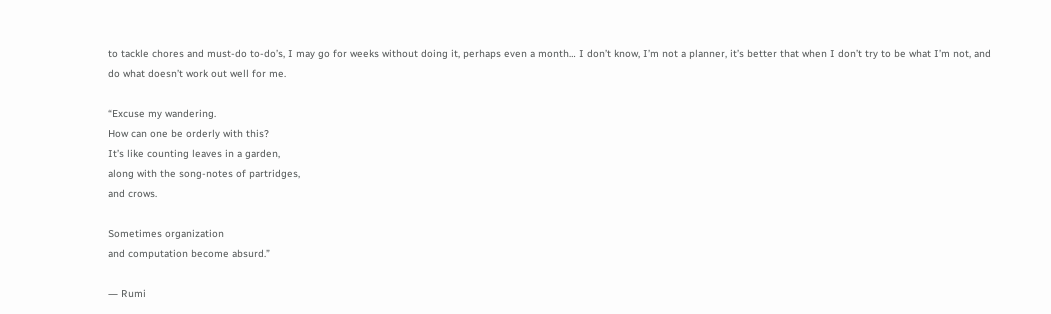to tackle chores and must-do to-do’s, I may go for weeks without doing it, perhaps even a month… I don’t know, I’m not a planner, it’s better that when I don’t try to be what I’m not, and do what doesn’t work out well for me.

“Excuse my wandering.
How can one be orderly with this?
It’s like counting leaves in a garden,
along with the song-notes of partridges,
and crows.

Sometimes organization
and computation become absurd.”

― Rumi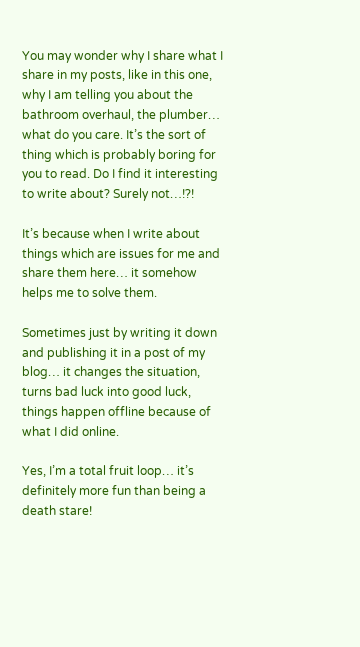You may wonder why I share what I share in my posts, like in this one, why I am telling you about the bathroom overhaul, the plumber… what do you care. It’s the sort of thing which is probably boring for you to read. Do I find it interesting to write about? Surely not…!?!

It’s because when I write about things which are issues for me and share them here… it somehow helps me to solve them.

Sometimes just by writing it down and publishing it in a post of my blog… it changes the situation, turns bad luck into good luck, things happen offline because of what I did online.

Yes, I’m a total fruit loop… it’s definitely more fun than being a death stare!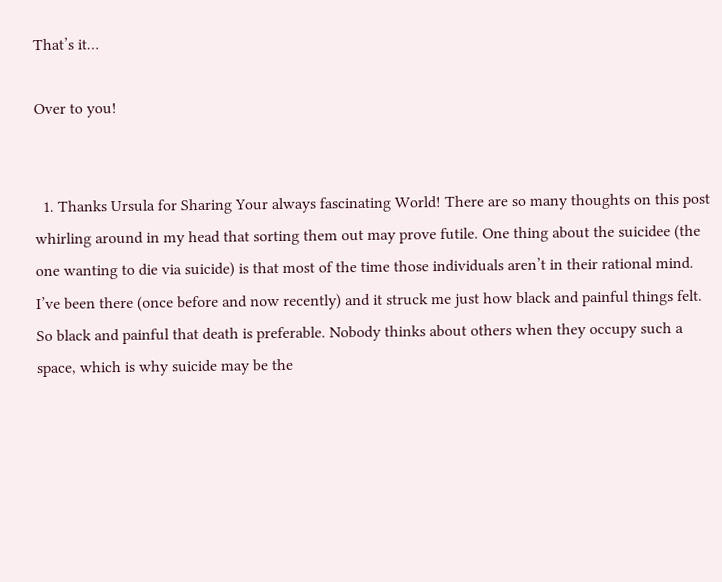That’s it…

Over to you!


  1. Thanks Ursula for Sharing Your always fascinating World! There are so many thoughts on this post whirling around in my head that sorting them out may prove futile. One thing about the suicidee (the one wanting to die via suicide) is that most of the time those individuals aren’t in their rational mind. I’ve been there (once before and now recently) and it struck me just how black and painful things felt. So black and painful that death is preferable. Nobody thinks about others when they occupy such a space, which is why suicide may be the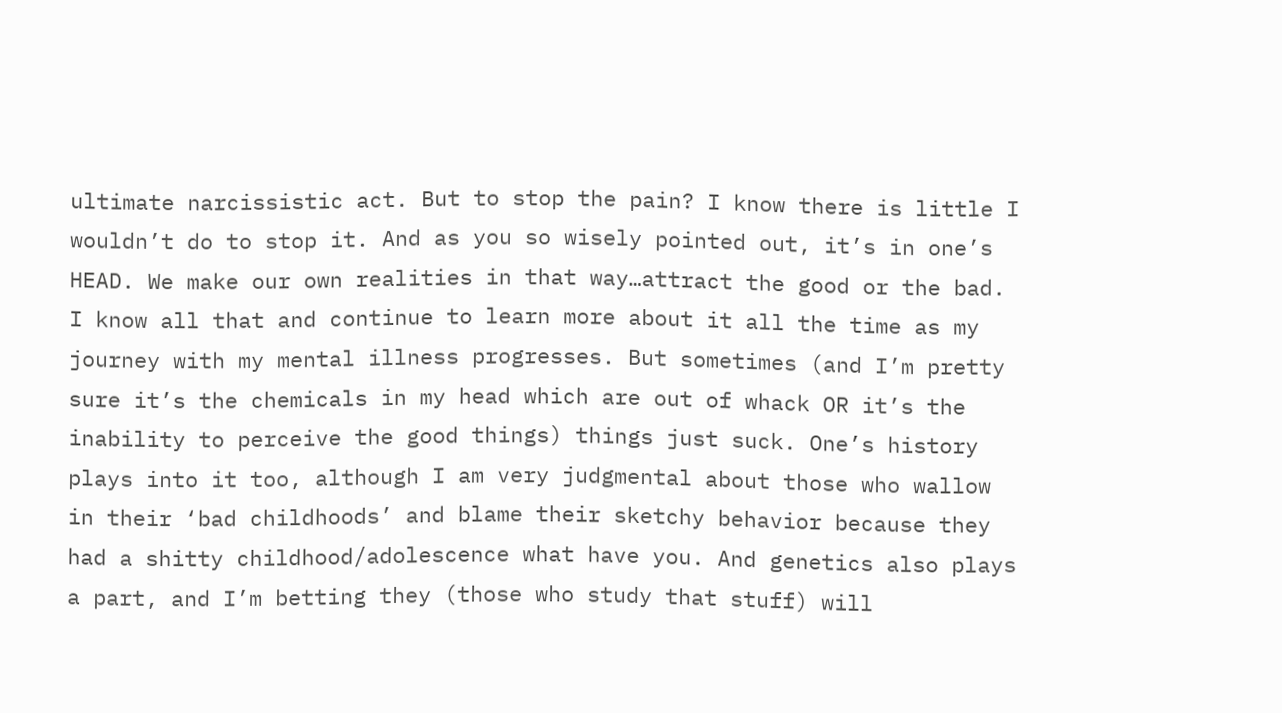ultimate narcissistic act. But to stop the pain? I know there is little I wouldn’t do to stop it. And as you so wisely pointed out, it’s in one’s HEAD. We make our own realities in that way…attract the good or the bad. I know all that and continue to learn more about it all the time as my journey with my mental illness progresses. But sometimes (and I’m pretty sure it’s the chemicals in my head which are out of whack OR it’s the inability to perceive the good things) things just suck. One’s history plays into it too, although I am very judgmental about those who wallow in their ‘bad childhoods’ and blame their sketchy behavior because they had a shitty childhood/adolescence what have you. And genetics also plays a part, and I’m betting they (those who study that stuff) will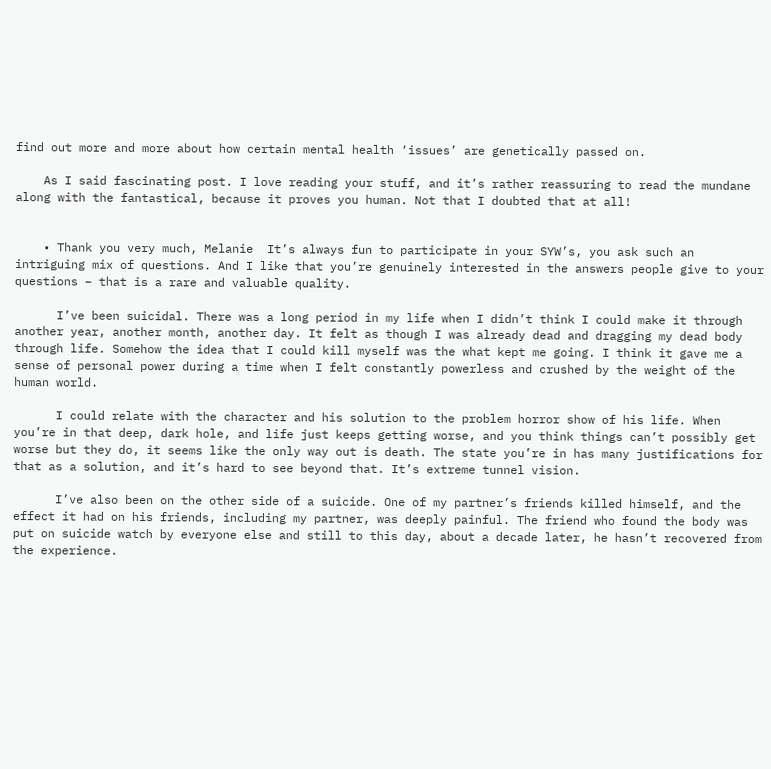find out more and more about how certain mental health ‘issues’ are genetically passed on.

    As I said fascinating post. I love reading your stuff, and it’s rather reassuring to read the mundane along with the fantastical, because it proves you human. Not that I doubted that at all!


    • Thank you very much, Melanie  It’s always fun to participate in your SYW’s, you ask such an intriguing mix of questions. And I like that you’re genuinely interested in the answers people give to your questions – that is a rare and valuable quality.

      I’ve been suicidal. There was a long period in my life when I didn’t think I could make it through another year, another month, another day. It felt as though I was already dead and dragging my dead body through life. Somehow the idea that I could kill myself was the what kept me going. I think it gave me a sense of personal power during a time when I felt constantly powerless and crushed by the weight of the human world.

      I could relate with the character and his solution to the problem horror show of his life. When you’re in that deep, dark hole, and life just keeps getting worse, and you think things can’t possibly get worse but they do, it seems like the only way out is death. The state you’re in has many justifications for that as a solution, and it’s hard to see beyond that. It’s extreme tunnel vision.

      I’ve also been on the other side of a suicide. One of my partner’s friends killed himself, and the effect it had on his friends, including my partner, was deeply painful. The friend who found the body was put on suicide watch by everyone else and still to this day, about a decade later, he hasn’t recovered from the experience.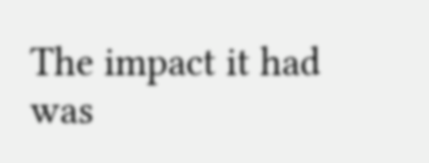The impact it had was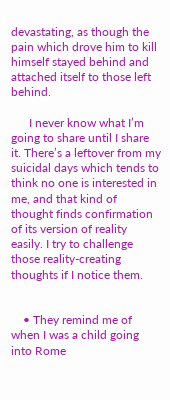devastating, as though the pain which drove him to kill himself stayed behind and attached itself to those left behind.

      I never know what I’m going to share until I share it. There’s a leftover from my suicidal days which tends to think no one is interested in me, and that kind of thought finds confirmation of its version of reality easily. I try to challenge those reality-creating thoughts if I notice them.


    • They remind me of when I was a child going into Rome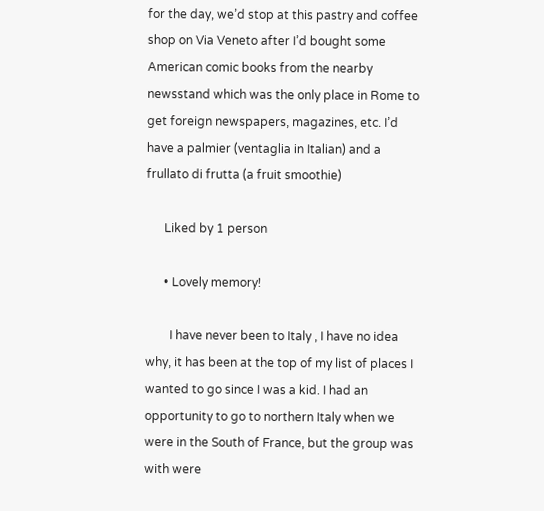for the day, we’d stop at this pastry and coffee shop on Via Veneto after I’d bought some American comic books from the nearby newsstand which was the only place in Rome to get foreign newspapers, magazines, etc. I’d have a palmier (ventaglia in Italian) and a frullato di frutta (a fruit smoothie)

      Liked by 1 person

      • Lovely memory!

        I have never been to Italy , I have no idea why, it has been at the top of my list of places I wanted to go since I was a kid. I had an opportunity to go to northern Italy when we were in the South of France, but the group was with were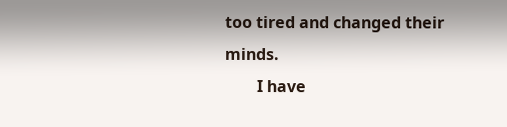too tired and changed their minds.
        I have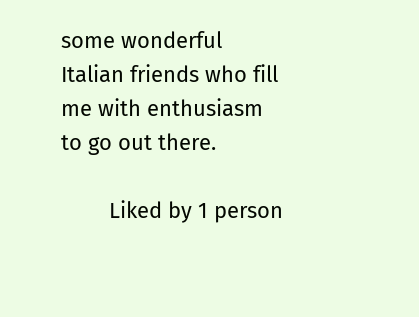some wonderful Italian friends who fill me with enthusiasm to go out there.

        Liked by 1 person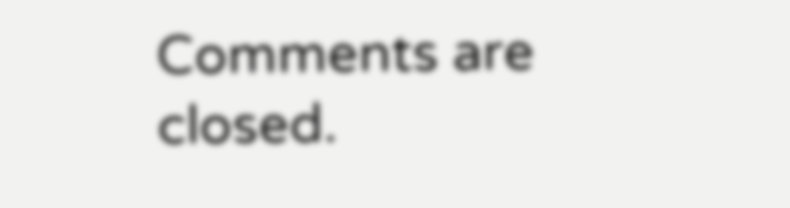Comments are closed.